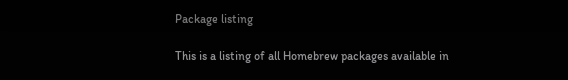Package listing

This is a listing of all Homebrew packages available in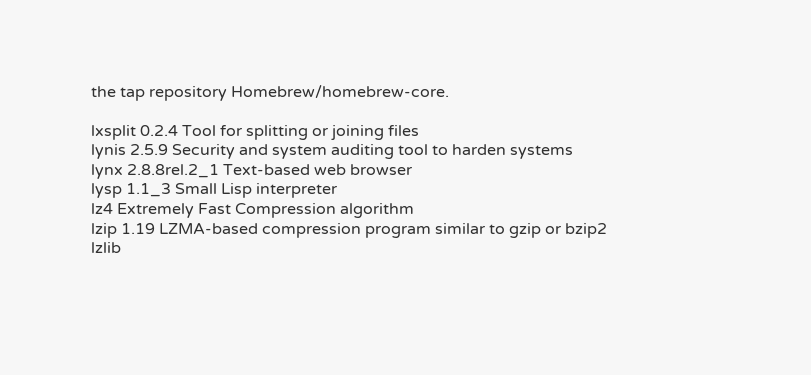the tap repository Homebrew/homebrew-core.

lxsplit 0.2.4 Tool for splitting or joining files
lynis 2.5.9 Security and system auditing tool to harden systems
lynx 2.8.8rel.2_1 Text-based web browser
lysp 1.1_3 Small Lisp interpreter
lz4 Extremely Fast Compression algorithm
lzip 1.19 LZMA-based compression program similar to gzip or bzip2
lzlib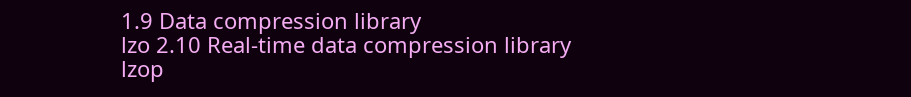1.9 Data compression library
lzo 2.10 Real-time data compression library
lzop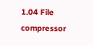1.04 File compressor